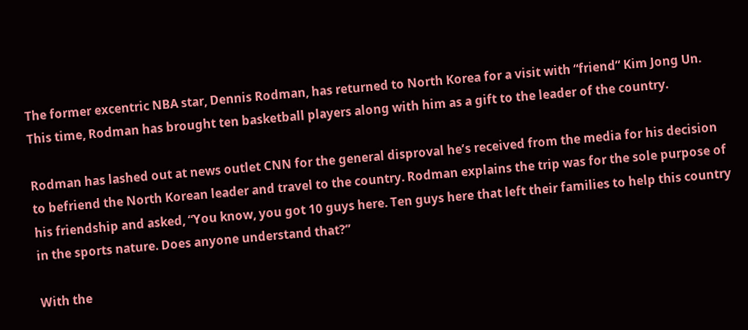The former excentric NBA star, Dennis Rodman, has returned to North Korea for a visit with “friend” Kim Jong Un. This time, Rodman has brought ten basketball players along with him as a gift to the leader of the country.

Rodman has lashed out at news outlet CNN for the general disproval he’s received from the media for his decision to befriend the North Korean leader and travel to the country. Rodman explains the trip was for the sole purpose of his friendship and asked, “You know, you got 10 guys here. Ten guys here that left their families to help this country in the sports nature. Does anyone understand that?”

With the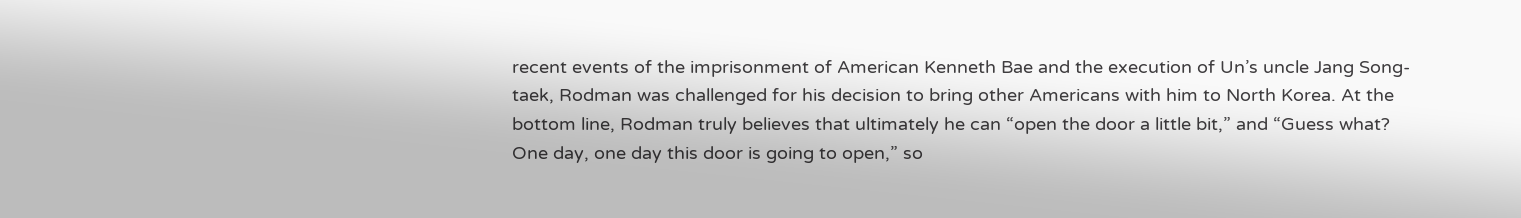recent events of the imprisonment of American Kenneth Bae and the execution of Un’s uncle Jang Song-taek, Rodman was challenged for his decision to bring other Americans with him to North Korea. At the bottom line, Rodman truly believes that ultimately he can “open the door a little bit,” and “Guess what? One day, one day this door is going to open,” so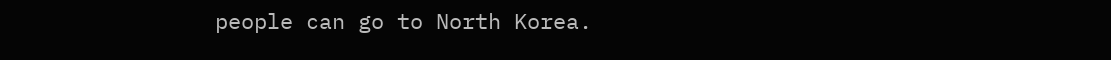people can go to North Korea.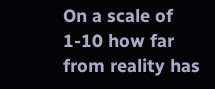On a scale of 1-10 how far from reality has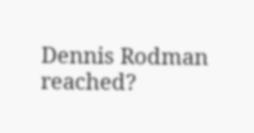Dennis Rodman reached?